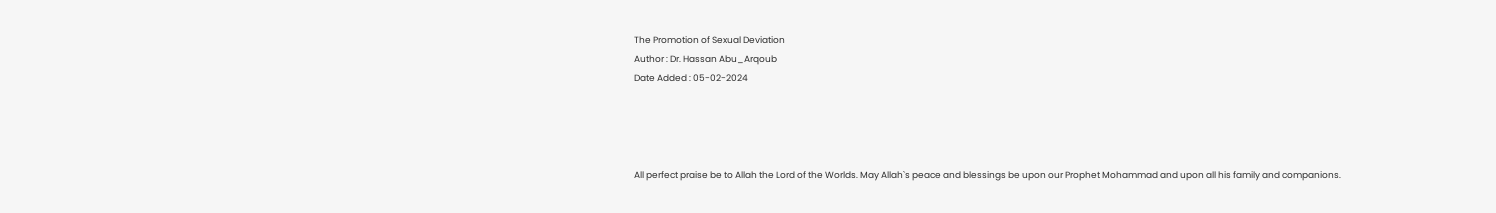The Promotion of Sexual Deviation
Author : Dr. Hassan Abu_Arqoub
Date Added : 05-02-2024




All perfect praise be to Allah the Lord of the Worlds. May Allah`s peace and blessings be upon our Prophet Mohammad and upon all his family and companions.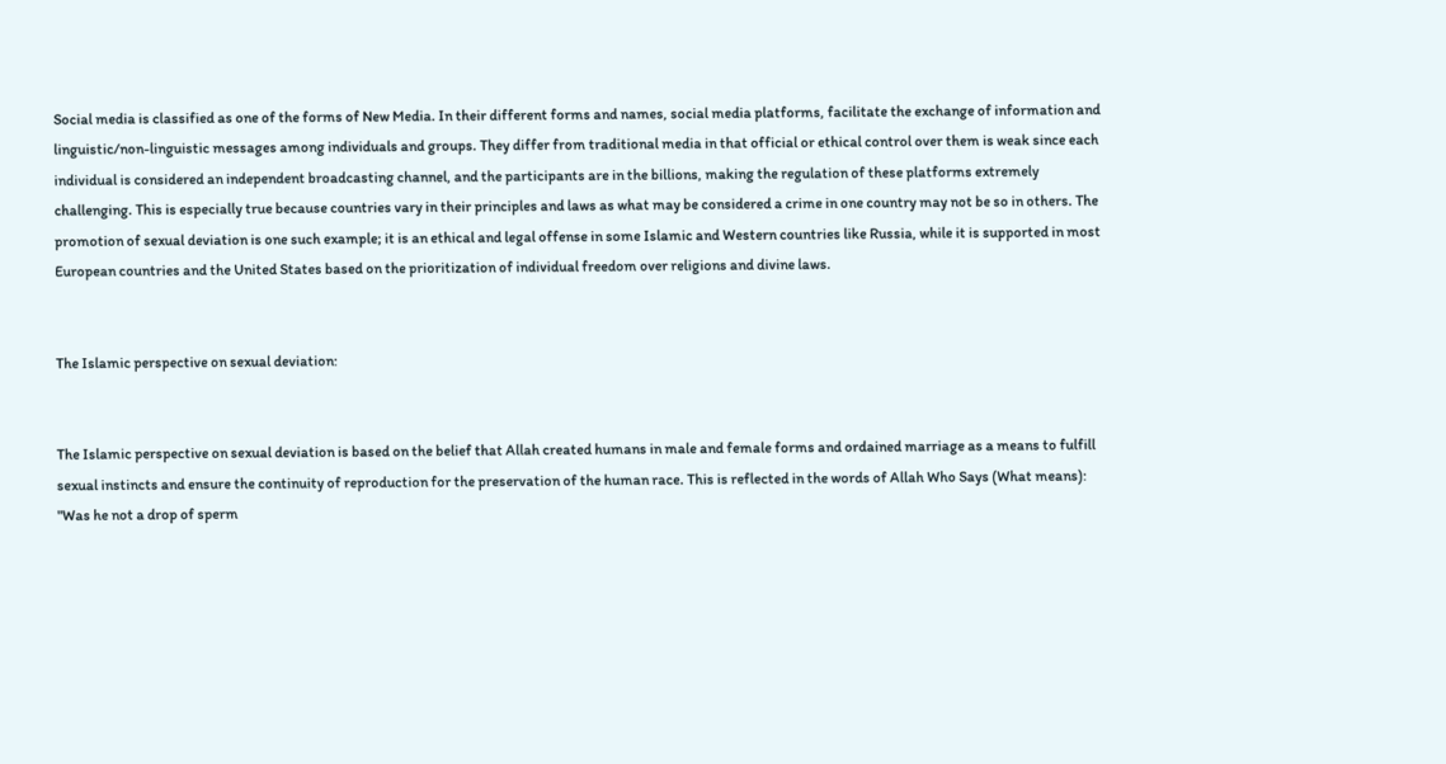Social media is classified as one of the forms of New Media. In their different forms and names, social media platforms, facilitate the exchange of information and linguistic/non-linguistic messages among individuals and groups. They differ from traditional media in that official or ethical control over them is weak since each individual is considered an independent broadcasting channel, and the participants are in the billions, making the regulation of these platforms extremely challenging. This is especially true because countries vary in their principles and laws as what may be considered a crime in one country may not be so in others. The promotion of sexual deviation is one such example; it is an ethical and legal offense in some Islamic and Western countries like Russia, while it is supported in most European countries and the United States based on the prioritization of individual freedom over religions and divine laws.


The Islamic perspective on sexual deviation:


The Islamic perspective on sexual deviation is based on the belief that Allah created humans in male and female forms and ordained marriage as a means to fulfill sexual instincts and ensure the continuity of reproduction for the preservation of the human race. This is reflected in the words of Allah Who Says (What means): "Was he not a drop of sperm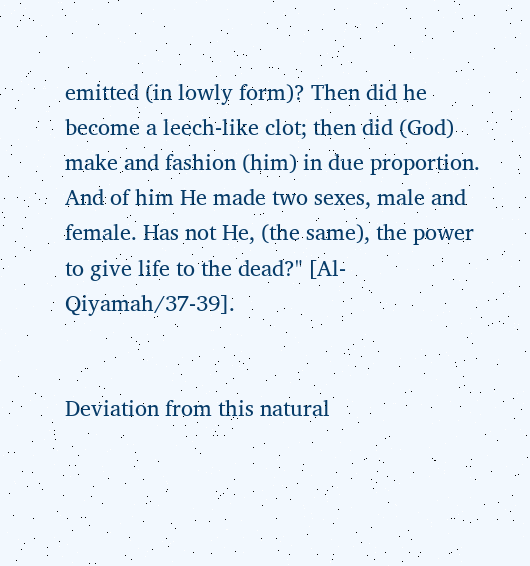emitted (in lowly form)? Then did he become a leech-like clot; then did (God) make and fashion (him) in due proportion. And of him He made two sexes, male and female. Has not He, (the same), the power to give life to the dead?" [Al-Qiyamah/37-39].


Deviation from this natural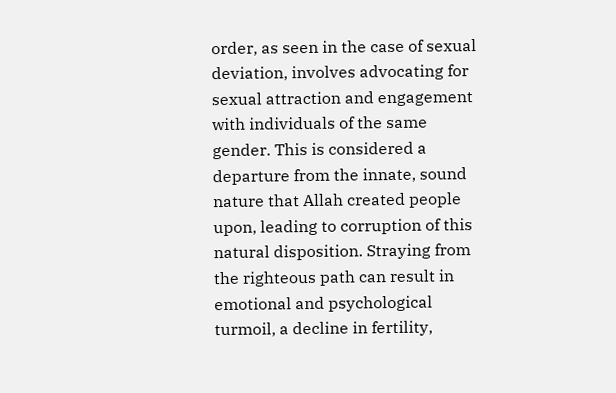order, as seen in the case of sexual deviation, involves advocating for sexual attraction and engagement with individuals of the same gender. This is considered a departure from the innate, sound nature that Allah created people upon, leading to corruption of this natural disposition. Straying from the righteous path can result in emotional and psychological turmoil, a decline in fertility,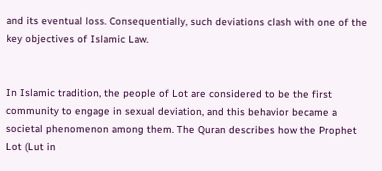and its eventual loss. Consequentially, such deviations clash with one of the key objectives of Islamic Law.


In Islamic tradition, the people of Lot are considered to be the first community to engage in sexual deviation, and this behavior became a societal phenomenon among them. The Quran describes how the Prophet Lot (Lut in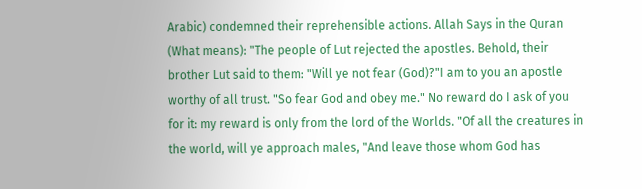Arabic) condemned their reprehensible actions. Allah Says in the Quran (What means): "The people of Lut rejected the apostles. Behold, their brother Lut said to them: "Will ye not fear (God)?"I am to you an apostle worthy of all trust. "So fear God and obey me." No reward do I ask of you for it: my reward is only from the lord of the Worlds. "Of all the creatures in the world, will ye approach males, "And leave those whom God has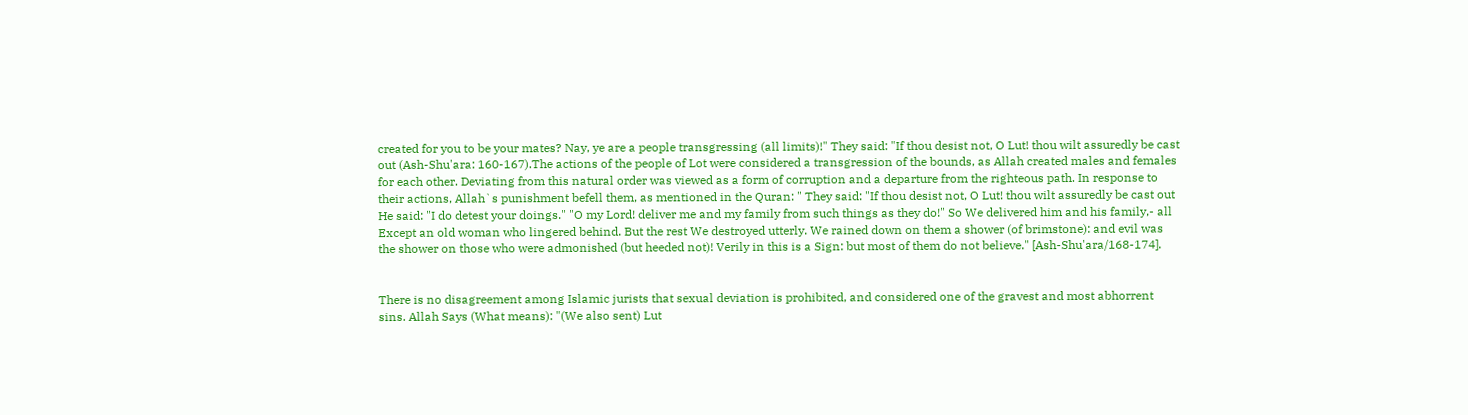created for you to be your mates? Nay, ye are a people transgressing (all limits)!" They said: "If thou desist not, O Lut! thou wilt assuredly be cast out (Ash-Shu'ara: 160-167).The actions of the people of Lot were considered a transgression of the bounds, as Allah created males and females for each other. Deviating from this natural order was viewed as a form of corruption and a departure from the righteous path. In response to their actions, Allah`s punishment befell them, as mentioned in the Quran: " They said: "If thou desist not, O Lut! thou wilt assuredly be cast out He said: "I do detest your doings." "O my Lord! deliver me and my family from such things as they do!" So We delivered him and his family,- all Except an old woman who lingered behind. But the rest We destroyed utterly. We rained down on them a shower (of brimstone): and evil was the shower on those who were admonished (but heeded not)! Verily in this is a Sign: but most of them do not believe." [Ash-Shu'ara/168-174].


There is no disagreement among Islamic jurists that sexual deviation is prohibited, and considered one of the gravest and most abhorrent sins. Allah Says (What means): "(We also sent) Lut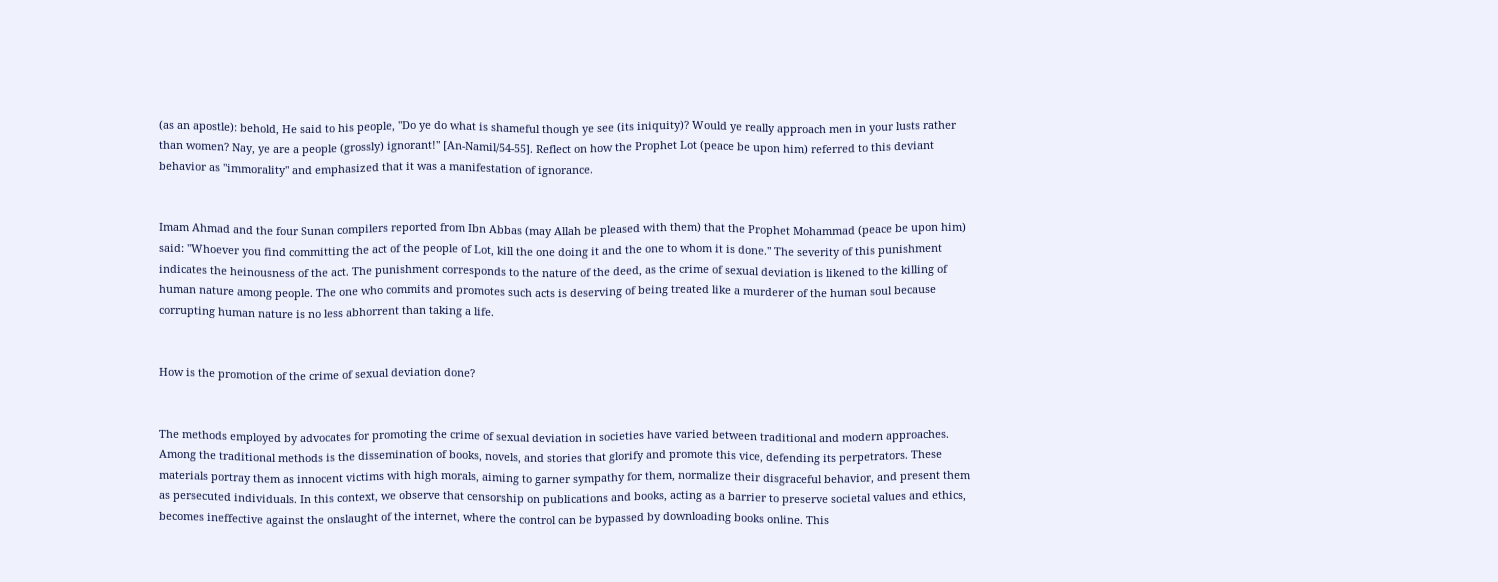(as an apostle): behold, He said to his people, "Do ye do what is shameful though ye see (its iniquity)? Would ye really approach men in your lusts rather than women? Nay, ye are a people (grossly) ignorant!" [An-Namil/54-55]. Reflect on how the Prophet Lot (peace be upon him) referred to this deviant behavior as "immorality" and emphasized that it was a manifestation of ignorance.


Imam Ahmad and the four Sunan compilers reported from Ibn Abbas (may Allah be pleased with them) that the Prophet Mohammad (peace be upon him) said: "Whoever you find committing the act of the people of Lot, kill the one doing it and the one to whom it is done." The severity of this punishment indicates the heinousness of the act. The punishment corresponds to the nature of the deed, as the crime of sexual deviation is likened to the killing of human nature among people. The one who commits and promotes such acts is deserving of being treated like a murderer of the human soul because corrupting human nature is no less abhorrent than taking a life.


How is the promotion of the crime of sexual deviation done?


The methods employed by advocates for promoting the crime of sexual deviation in societies have varied between traditional and modern approaches. Among the traditional methods is the dissemination of books, novels, and stories that glorify and promote this vice, defending its perpetrators. These materials portray them as innocent victims with high morals, aiming to garner sympathy for them, normalize their disgraceful behavior, and present them as persecuted individuals. In this context, we observe that censorship on publications and books, acting as a barrier to preserve societal values and ethics, becomes ineffective against the onslaught of the internet, where the control can be bypassed by downloading books online. This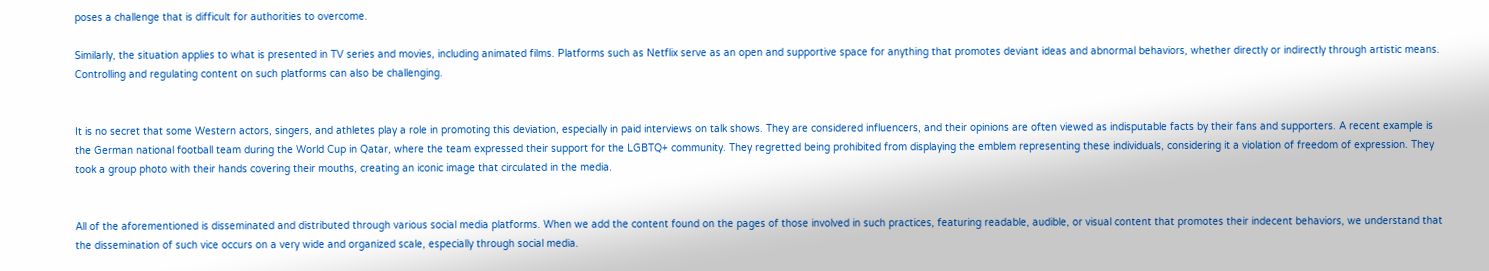poses a challenge that is difficult for authorities to overcome.

Similarly, the situation applies to what is presented in TV series and movies, including animated films. Platforms such as Netflix serve as an open and supportive space for anything that promotes deviant ideas and abnormal behaviors, whether directly or indirectly through artistic means. Controlling and regulating content on such platforms can also be challenging.


It is no secret that some Western actors, singers, and athletes play a role in promoting this deviation, especially in paid interviews on talk shows. They are considered influencers, and their opinions are often viewed as indisputable facts by their fans and supporters. A recent example is the German national football team during the World Cup in Qatar, where the team expressed their support for the LGBTQ+ community. They regretted being prohibited from displaying the emblem representing these individuals, considering it a violation of freedom of expression. They took a group photo with their hands covering their mouths, creating an iconic image that circulated in the media.


All of the aforementioned is disseminated and distributed through various social media platforms. When we add the content found on the pages of those involved in such practices, featuring readable, audible, or visual content that promotes their indecent behaviors, we understand that the dissemination of such vice occurs on a very wide and organized scale, especially through social media.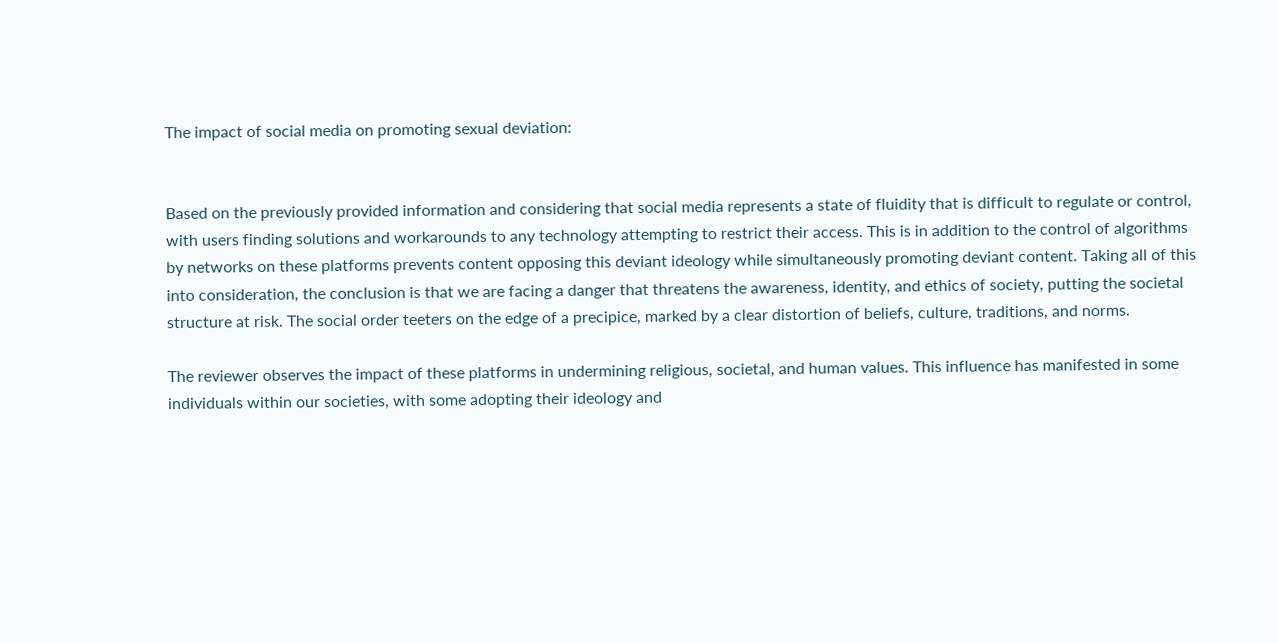The impact of social media on promoting sexual deviation:


Based on the previously provided information and considering that social media represents a state of fluidity that is difficult to regulate or control, with users finding solutions and workarounds to any technology attempting to restrict their access. This is in addition to the control of algorithms by networks on these platforms prevents content opposing this deviant ideology while simultaneously promoting deviant content. Taking all of this into consideration, the conclusion is that we are facing a danger that threatens the awareness, identity, and ethics of society, putting the societal structure at risk. The social order teeters on the edge of a precipice, marked by a clear distortion of beliefs, culture, traditions, and norms.

The reviewer observes the impact of these platforms in undermining religious, societal, and human values. This influence has manifested in some individuals within our societies, with some adopting their ideology and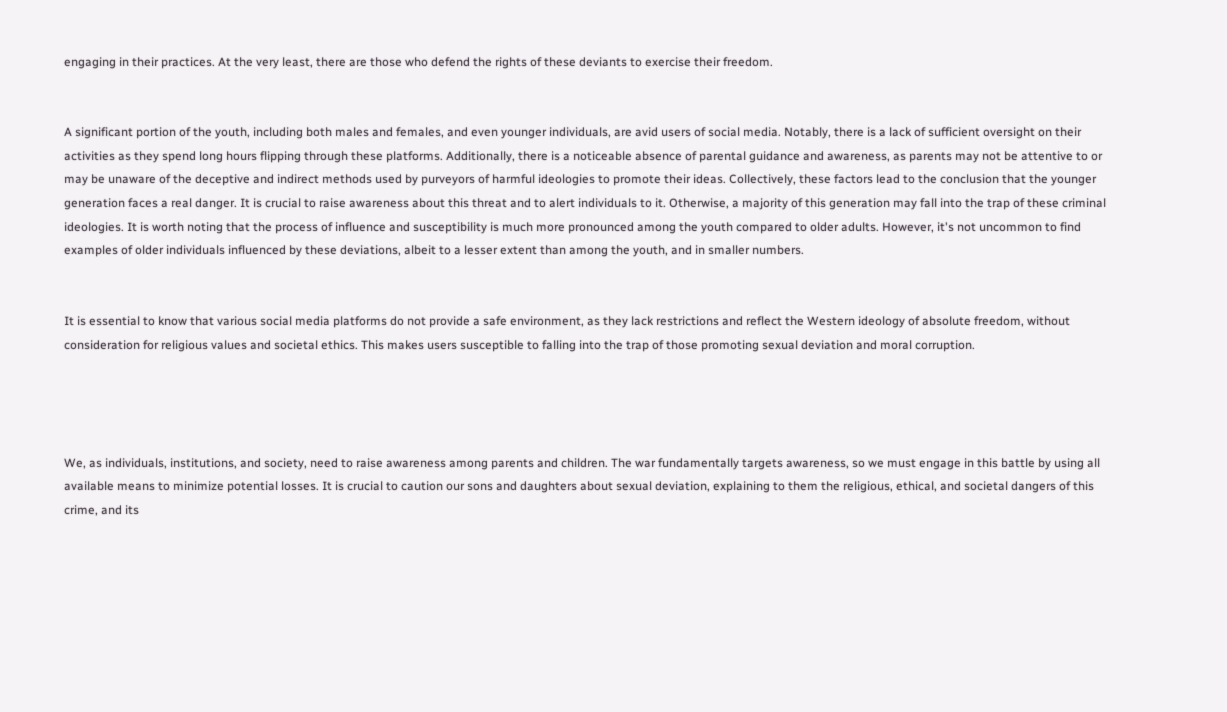engaging in their practices. At the very least, there are those who defend the rights of these deviants to exercise their freedom.


A significant portion of the youth, including both males and females, and even younger individuals, are avid users of social media. Notably, there is a lack of sufficient oversight on their activities as they spend long hours flipping through these platforms. Additionally, there is a noticeable absence of parental guidance and awareness, as parents may not be attentive to or may be unaware of the deceptive and indirect methods used by purveyors of harmful ideologies to promote their ideas. Collectively, these factors lead to the conclusion that the younger generation faces a real danger. It is crucial to raise awareness about this threat and to alert individuals to it. Otherwise, a majority of this generation may fall into the trap of these criminal ideologies. It is worth noting that the process of influence and susceptibility is much more pronounced among the youth compared to older adults. However, it's not uncommon to find examples of older individuals influenced by these deviations, albeit to a lesser extent than among the youth, and in smaller numbers.


It is essential to know that various social media platforms do not provide a safe environment, as they lack restrictions and reflect the Western ideology of absolute freedom, without consideration for religious values and societal ethics. This makes users susceptible to falling into the trap of those promoting sexual deviation and moral corruption.




We, as individuals, institutions, and society, need to raise awareness among parents and children. The war fundamentally targets awareness, so we must engage in this battle by using all available means to minimize potential losses. It is crucial to caution our sons and daughters about sexual deviation, explaining to them the religious, ethical, and societal dangers of this crime, and its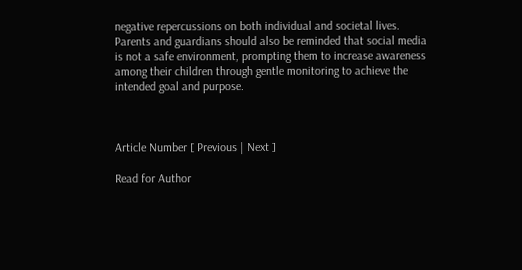negative repercussions on both individual and societal lives. Parents and guardians should also be reminded that social media is not a safe environment, prompting them to increase awareness among their children through gentle monitoring to achieve the intended goal and purpose.



Article Number [ Previous | Next ]

Read for Author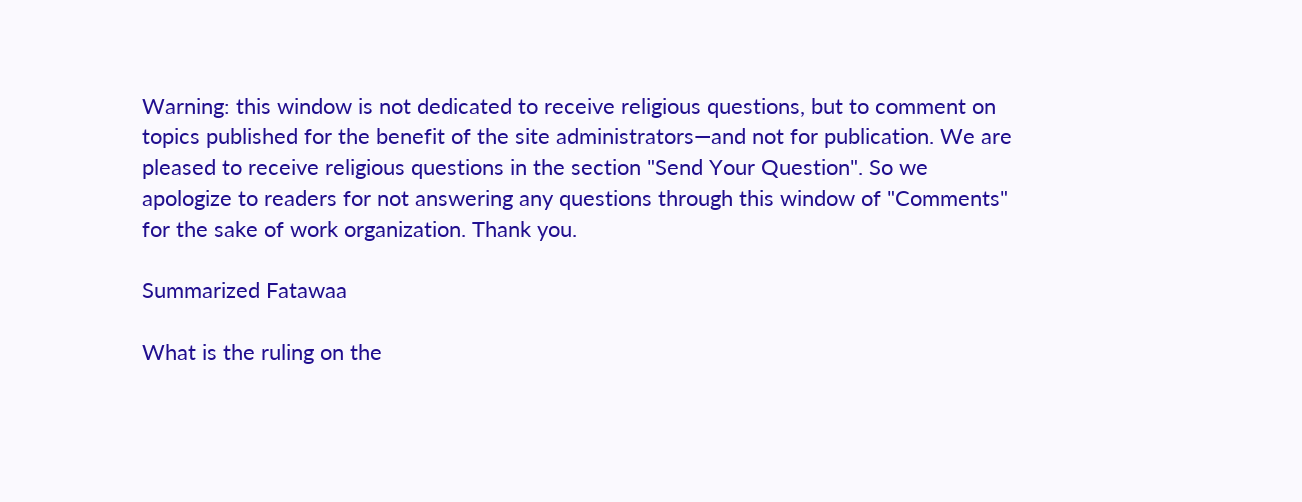Warning: this window is not dedicated to receive religious questions, but to comment on topics published for the benefit of the site administrators—and not for publication. We are pleased to receive religious questions in the section "Send Your Question". So we apologize to readers for not answering any questions through this window of "Comments" for the sake of work organization. Thank you.

Summarized Fatawaa

What is the ruling on the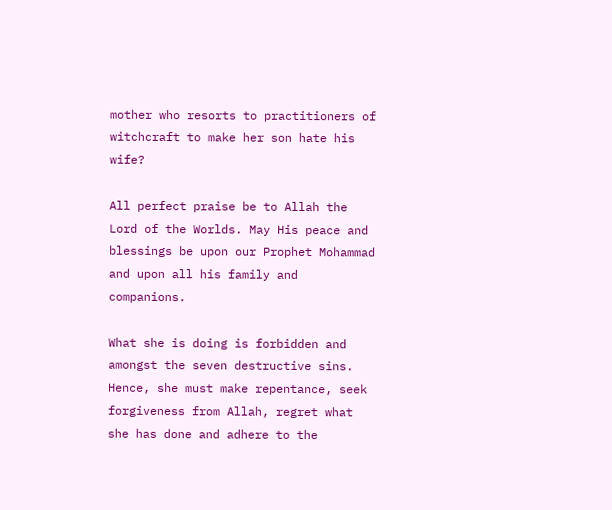mother who resorts to practitioners of witchcraft to make her son hate his wife?

All perfect praise be to Allah the Lord of the Worlds. May His peace and blessings be upon our Prophet Mohammad and upon all his family and companions.

What she is doing is forbidden and amongst the seven destructive sins. Hence, she must make repentance, seek forgiveness from Allah, regret what she has done and adhere to the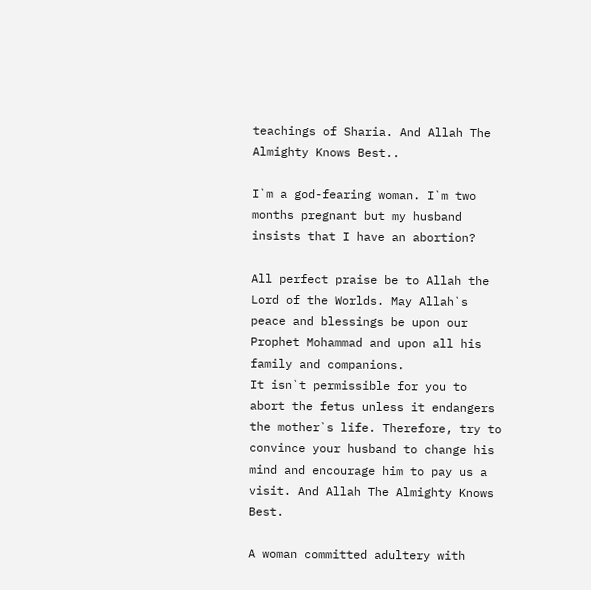teachings of Sharia. And Allah The Almighty Knows Best..

I`m a god-fearing woman. I`m two months pregnant but my husband insists that I have an abortion?

All perfect praise be to Allah the Lord of the Worlds. May Allah`s peace and blessings be upon our Prophet Mohammad and upon all his family and companions.
It isn`t permissible for you to abort the fetus unless it endangers the mother`s life. Therefore, try to convince your husband to change his mind and encourage him to pay us a visit. And Allah The Almighty Knows Best.

A woman committed adultery with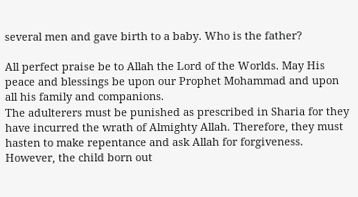several men and gave birth to a baby. Who is the father?

All perfect praise be to Allah the Lord of the Worlds. May His peace and blessings be upon our Prophet Mohammad and upon all his family and companions.
The adulterers must be punished as prescribed in Sharia for they have incurred the wrath of Almighty Allah. Therefore, they must hasten to make repentance and ask Allah for forgiveness. However, the child born out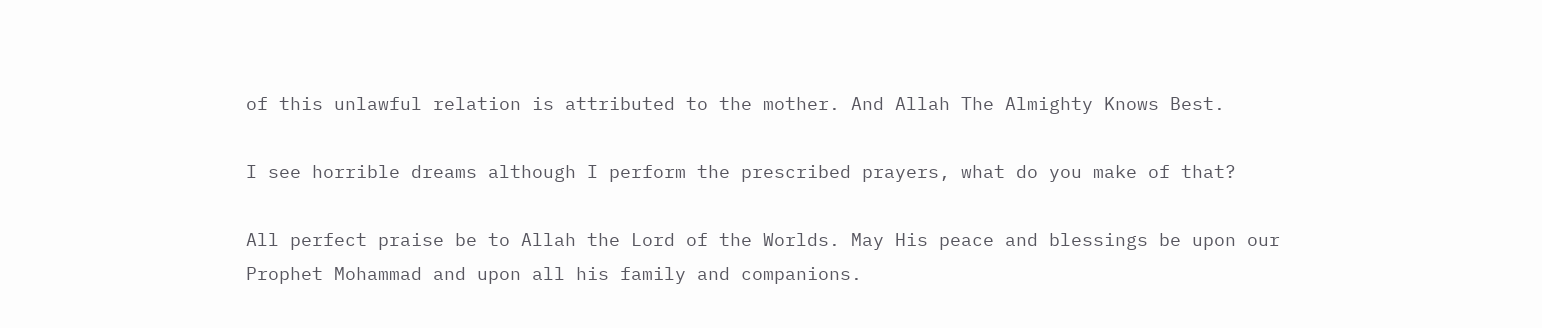of this unlawful relation is attributed to the mother. And Allah The Almighty Knows Best.

I see horrible dreams although I perform the prescribed prayers, what do you make of that?

All perfect praise be to Allah the Lord of the Worlds. May His peace and blessings be upon our Prophet Mohammad and upon all his family and companions.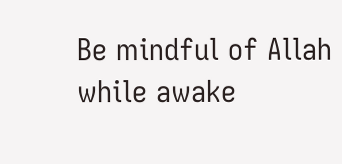Be mindful of Allah while awake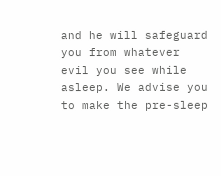and he will safeguard you from whatever evil you see while asleep. We advise you to make the pre-sleep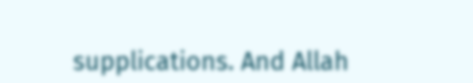supplications. And Allah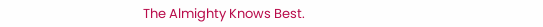The Almighty Knows Best.